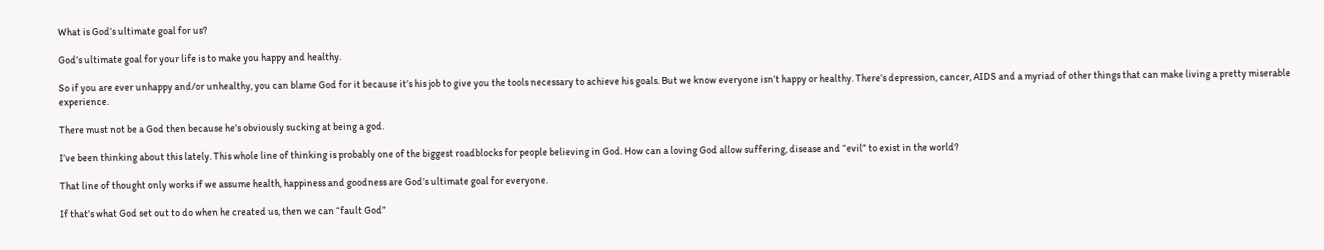What is God’s ultimate goal for us?

God’s ultimate goal for your life is to make you happy and healthy.

So if you are ever unhappy and/or unhealthy, you can blame God for it because it’s his job to give you the tools necessary to achieve his goals. But we know everyone isn’t happy or healthy. There’s depression, cancer, AIDS and a myriad of other things that can make living a pretty miserable experience.

There must not be a God then because he’s obviously sucking at being a god.

I’ve been thinking about this lately. This whole line of thinking is probably one of the biggest roadblocks for people believing in God. How can a loving God allow suffering, disease and “evil” to exist in the world?

That line of thought only works if we assume health, happiness and goodness are God’s ultimate goal for everyone.

If that’s what God set out to do when he created us, then we can “fault God”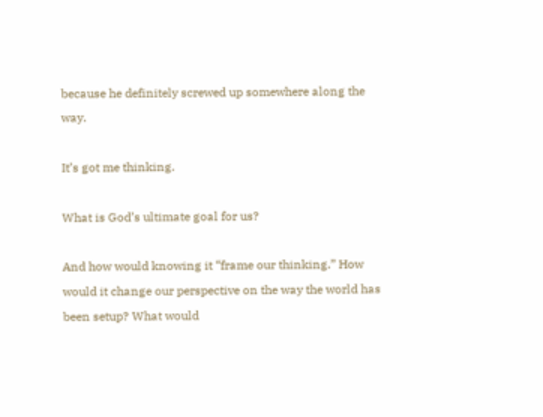because he definitely screwed up somewhere along the way.

It’s got me thinking.

What is God’s ultimate goal for us?

And how would knowing it “frame our thinking.” How would it change our perspective on the way the world has been setup? What would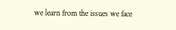we learn from the issues we face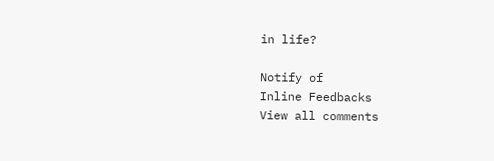in life?

Notify of
Inline Feedbacks
View all comments